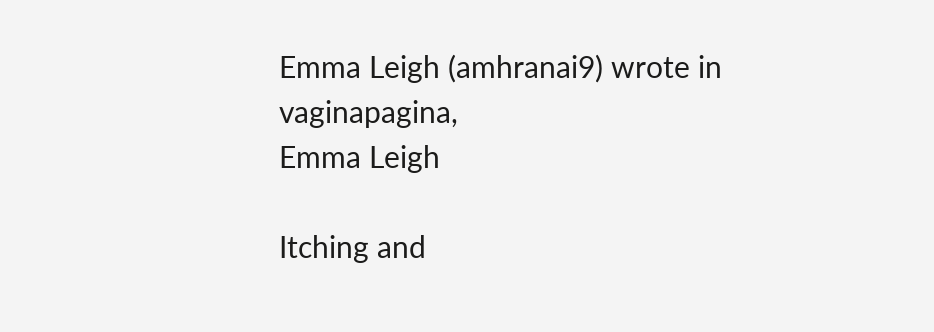Emma Leigh (amhranai9) wrote in vaginapagina,
Emma Leigh

Itching and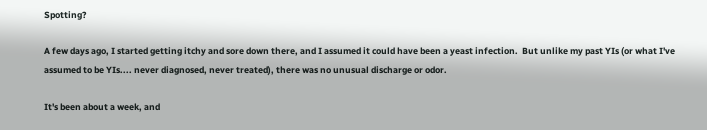Spotting?

A few days ago, I started getting itchy and sore down there, and I assumed it could have been a yeast infection.  But unlike my past YIs (or what I've assumed to be YIs.... never diagnosed, never treated), there was no unusual discharge or odor.

It's been about a week, and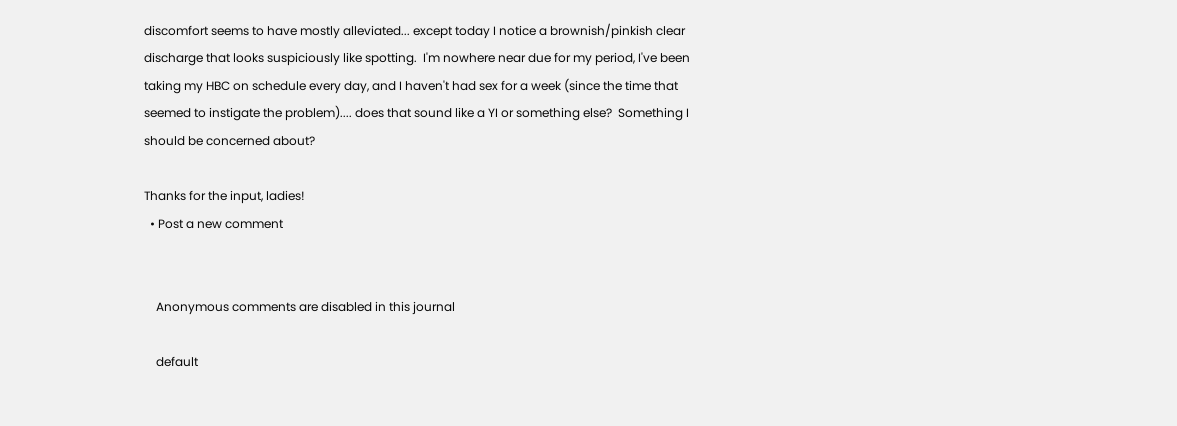discomfort seems to have mostly alleviated... except today I notice a brownish/pinkish clear discharge that looks suspiciously like spotting.  I'm nowhere near due for my period, I've been taking my HBC on schedule every day, and I haven't had sex for a week (since the time that seemed to instigate the problem).... does that sound like a YI or something else?  Something I should be concerned about?

Thanks for the input, ladies!
  • Post a new comment


    Anonymous comments are disabled in this journal

    default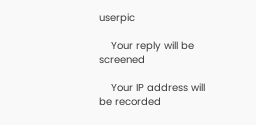userpic

    Your reply will be screened

    Your IP address will be recorded